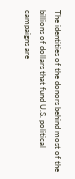The identities of the donors behind most of the billions of dollars that fund U.S. political campaigns are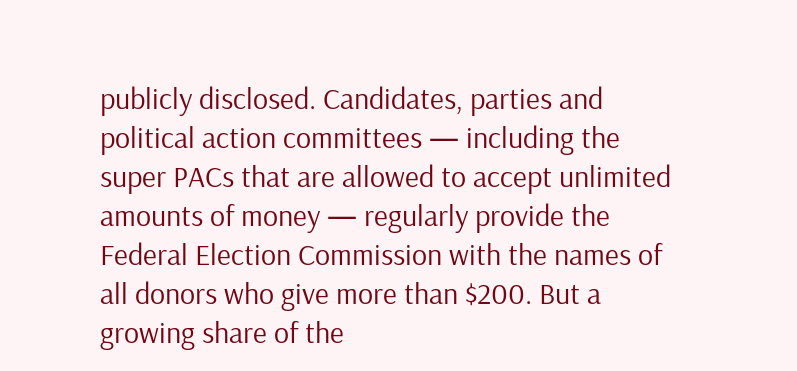publicly disclosed. Candidates, parties and political action committees — including the super PACs that are allowed to accept unlimited amounts of money — regularly provide the Federal Election Commission with the names of all donors who give more than $200. But a growing share of the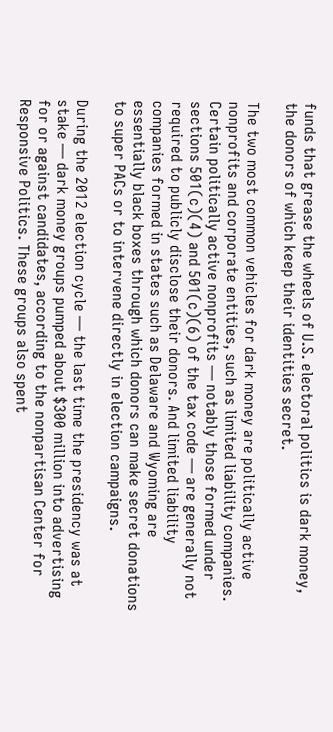funds that grease the wheels of U.S. electoral politics is dark money, the donors of which keep their identities secret.

The two most common vehicles for dark money are politically active nonprofits and corporate entities, such as limited liability companies. Certain politically active nonprofits — notably those formed under sections 501(c)(4) and 501(c)(6) of the tax code — are generally not required to publicly disclose their donors. And limited liability companies formed in states such as Delaware and Wyoming are essentially black boxes through which donors can make secret donations to super PACs or to intervene directly in election campaigns.

During the 2012 election cycle — the last time the presidency was at stake — dark money groups pumped about $300 million into advertising for or against candidates, according to the nonpartisan Center for Responsive Politics. These groups also spent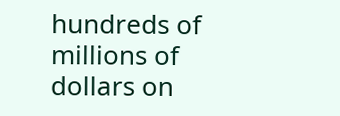hundreds of millions of dollars on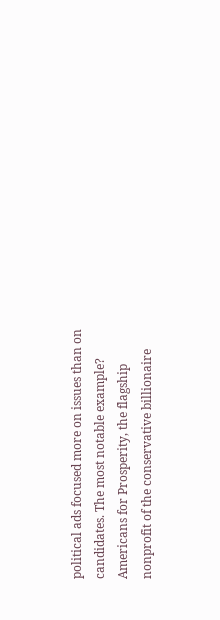political ads focused more on issues than on candidates. The most notable example? Americans for Prosperity, the flagship nonprofit of the conservative billionaire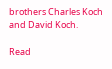brothers Charles Koch and David Koch.

Read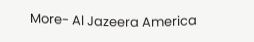More- Al Jazeera America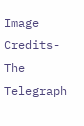Image Credits- The Telegraph